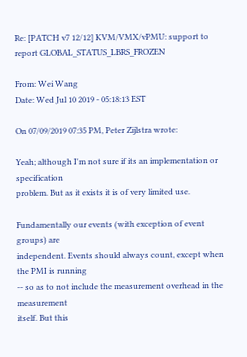Re: [PATCH v7 12/12] KVM/VMX/vPMU: support to report GLOBAL_STATUS_LBRS_FROZEN

From: Wei Wang
Date: Wed Jul 10 2019 - 05:18:13 EST

On 07/09/2019 07:35 PM, Peter Zijlstra wrote:

Yeah; although I'm not sure if its an implementation or specification
problem. But as it exists it is of very limited use.

Fundamentally our events (with exception of event groups) are
independent. Events should always count, except when the PMI is running
-- so as to not include the measurement overhead in the measurement
itself. But this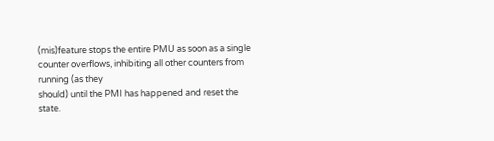(mis)feature stops the entire PMU as soon as a single
counter overflows, inhibiting all other counters from running (as they
should) until the PMI has happened and reset the state.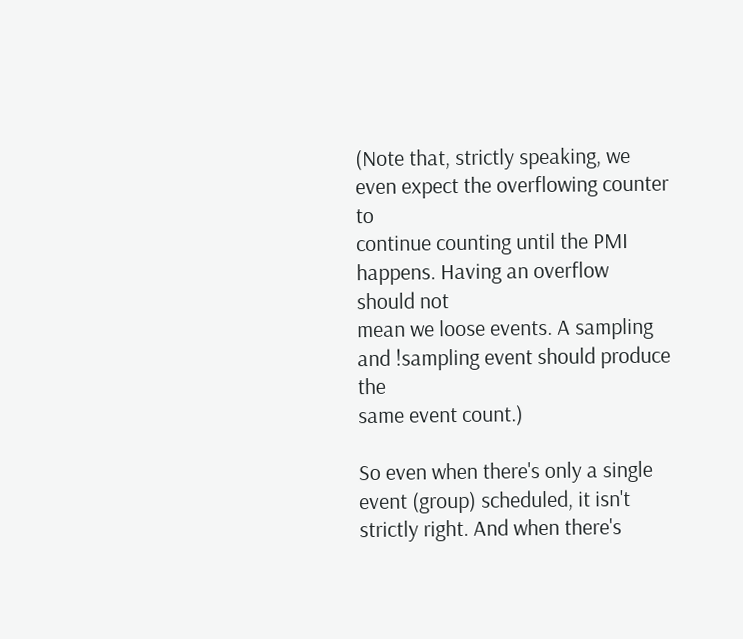(Note that, strictly speaking, we even expect the overflowing counter to
continue counting until the PMI happens. Having an overflow should not
mean we loose events. A sampling and !sampling event should produce the
same event count.)

So even when there's only a single event (group) scheduled, it isn't
strictly right. And when there's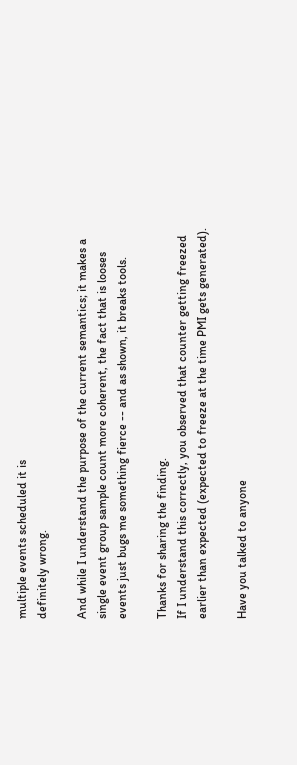multiple events scheduled it is
definitely wrong.

And while I understand the purpose of the current semantics; it makes a
single event group sample count more coherent, the fact that is looses
events just bugs me something fierce -- and as shown, it breaks tools.

Thanks for sharing the finding.
If I understand this correctly, you observed that counter getting freezed
earlier than expected (expected to freeze at the time PMI gets generated).

Have you talked to anyone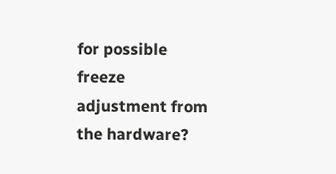for possible freeze adjustment from the hardware?